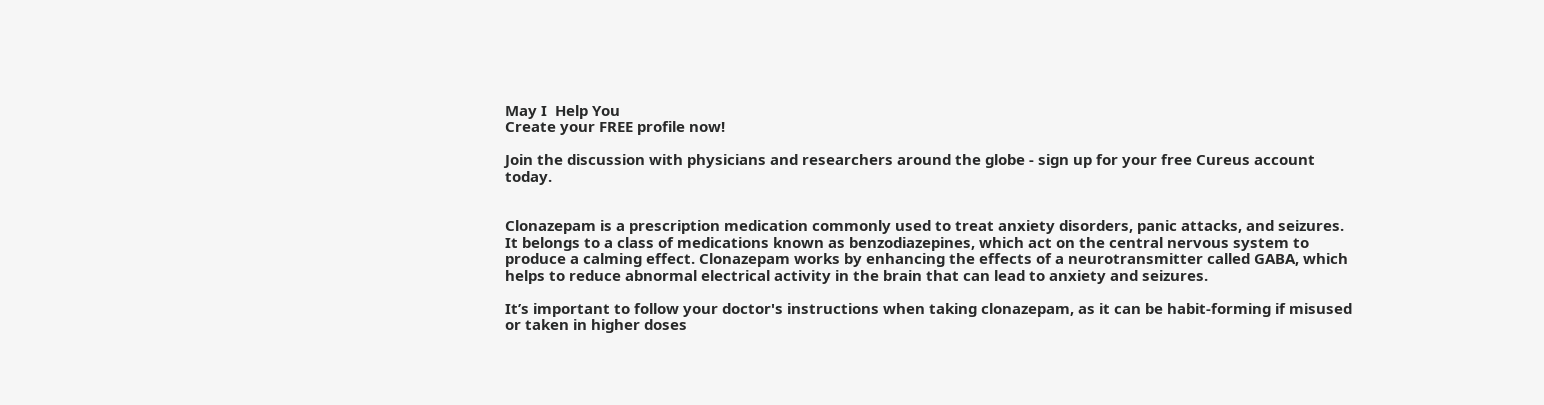May I  Help You
Create your FREE profile now!

Join the discussion with physicians and researchers around the globe - sign up for your free Cureus account today.


Clonazepam is a prescription medication commonly used to treat anxiety disorders, panic attacks, and seizures. It belongs to a class of medications known as benzodiazepines, which act on the central nervous system to produce a calming effect. Clonazepam works by enhancing the effects of a neurotransmitter called GABA, which helps to reduce abnormal electrical activity in the brain that can lead to anxiety and seizures.

It’s important to follow your doctor's instructions when taking clonazepam, as it can be habit-forming if misused or taken in higher doses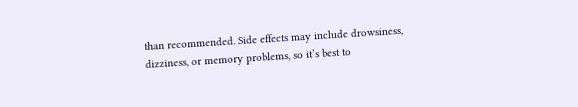than recommended. Side effects may include drowsiness, dizziness, or memory problems, so it’s best to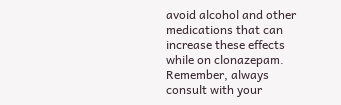avoid alcohol and other medications that can increase these effects while on clonazepam. Remember, always consult with your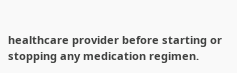healthcare provider before starting or stopping any medication regimen.